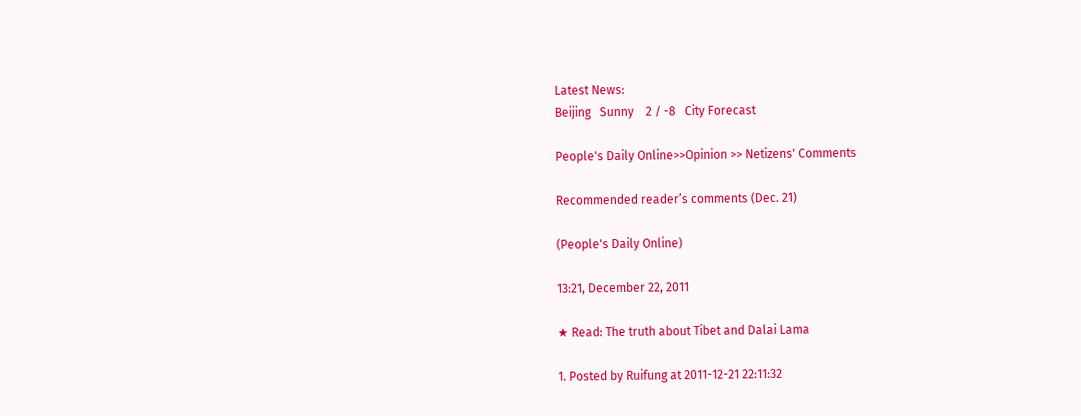Latest News:
Beijing   Sunny    2 / -8   City Forecast

People's Daily Online>>Opinion >> Netizens' Comments

Recommended reader’s comments (Dec. 21)

(People's Daily Online)

13:21, December 22, 2011

★ Read: The truth about Tibet and Dalai Lama

1. Posted by Ruifung at 2011-12-21 22:11:32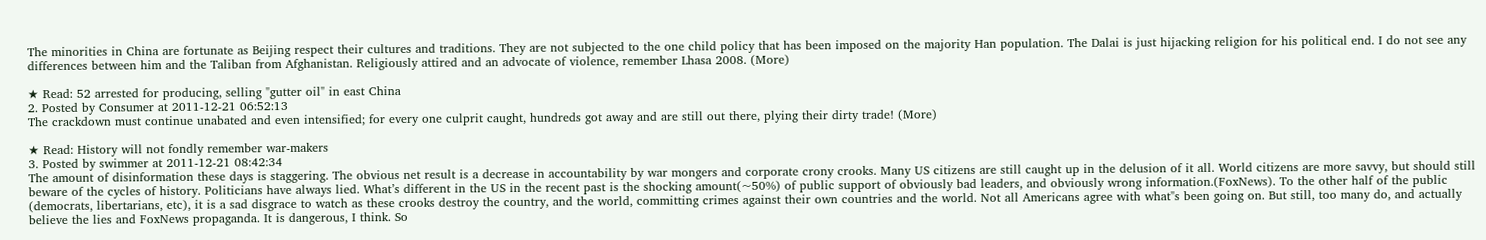The minorities in China are fortunate as Beijing respect their cultures and traditions. They are not subjected to the one child policy that has been imposed on the majority Han population. The Dalai is just hijacking religion for his political end. I do not see any differences between him and the Taliban from Afghanistan. Religiously attired and an advocate of violence, remember Lhasa 2008. (More)

★ Read: 52 arrested for producing, selling "gutter oil" in east China
2. Posted by Consumer at 2011-12-21 06:52:13
The crackdown must continue unabated and even intensified; for every one culprit caught, hundreds got away and are still out there, plying their dirty trade! (More)

★ Read: History will not fondly remember war-makers
3. Posted by swimmer at 2011-12-21 08:42:34
The amount of disinformation these days is staggering. The obvious net result is a decrease in accountability by war mongers and corporate crony crooks. Many US citizens are still caught up in the delusion of it all. World citizens are more savvy, but should still beware of the cycles of history. Politicians have always lied. What’s different in the US in the recent past is the shocking amount(~50%) of public support of obviously bad leaders, and obviously wrong information.(FoxNews). To the other half of the public (democrats, libertarians, etc), it is a sad disgrace to watch as these crooks destroy the country, and the world, committing crimes against their own countries and the world. Not all Americans agree with what"s been going on. But still, too many do, and actually believe the lies and FoxNews propaganda. It is dangerous, I think. So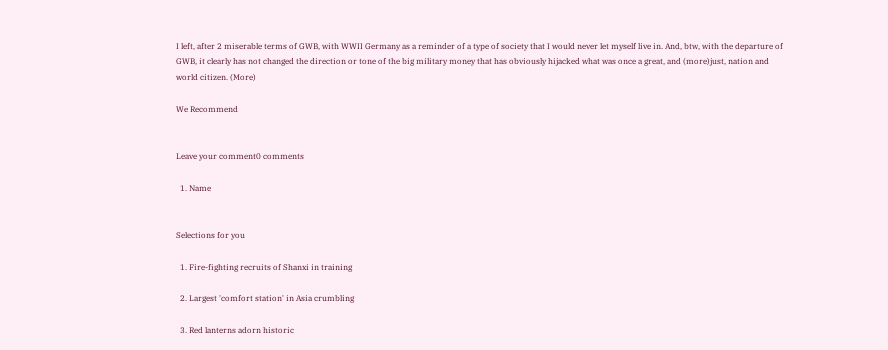I left, after 2 miserable terms of GWB, with WWII Germany as a reminder of a type of society that I would never let myself live in. And, btw, with the departure of GWB, it clearly has not changed the direction or tone of the big military money that has obviously hijacked what was once a great, and (more)just, nation and world citizen. (More)

We Recommend


Leave your comment0 comments

  1. Name


Selections for you

  1. Fire-fighting recruits of Shanxi in training

  2. Largest 'comfort station' in Asia crumbling

  3. Red lanterns adorn historic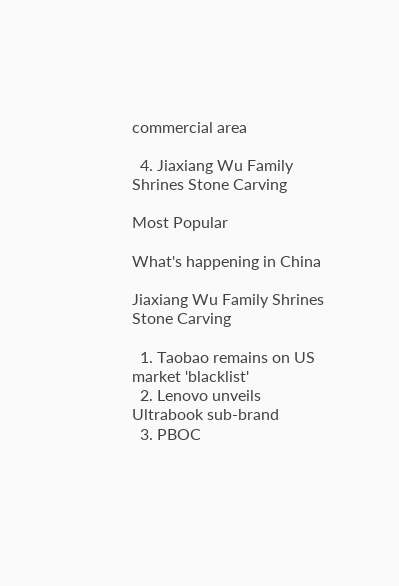commercial area

  4. Jiaxiang Wu Family Shrines Stone Carving

Most Popular

What's happening in China

Jiaxiang Wu Family Shrines Stone Carving

  1. Taobao remains on US market 'blacklist'
  2. Lenovo unveils Ultrabook sub-brand
  3. PBOC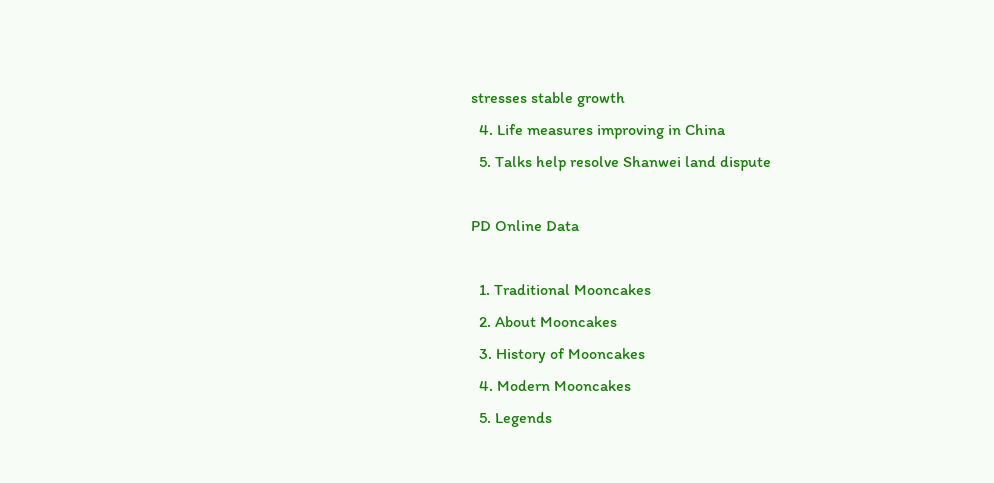stresses stable growth
  4. Life measures improving in China
  5. Talks help resolve Shanwei land dispute

PD Online Data

  1. Traditional Mooncakes
  2. About Mooncakes
  3. History of Mooncakes
  4. Modern Mooncakes
  5. Legends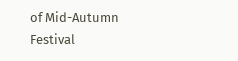of Mid-Autumn Festival